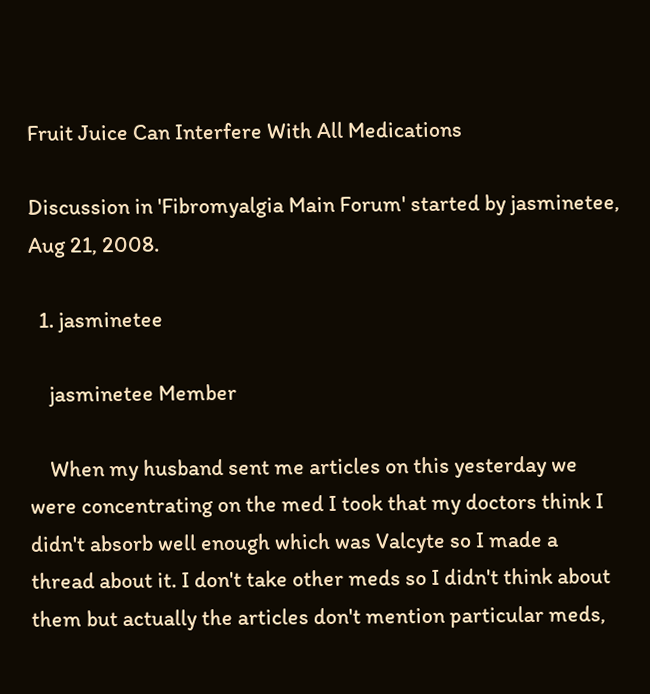Fruit Juice Can Interfere With All Medications

Discussion in 'Fibromyalgia Main Forum' started by jasminetee, Aug 21, 2008.

  1. jasminetee

    jasminetee Member

    When my husband sent me articles on this yesterday we were concentrating on the med I took that my doctors think I didn't absorb well enough which was Valcyte so I made a thread about it. I don't take other meds so I didn't think about them but actually the articles don't mention particular meds,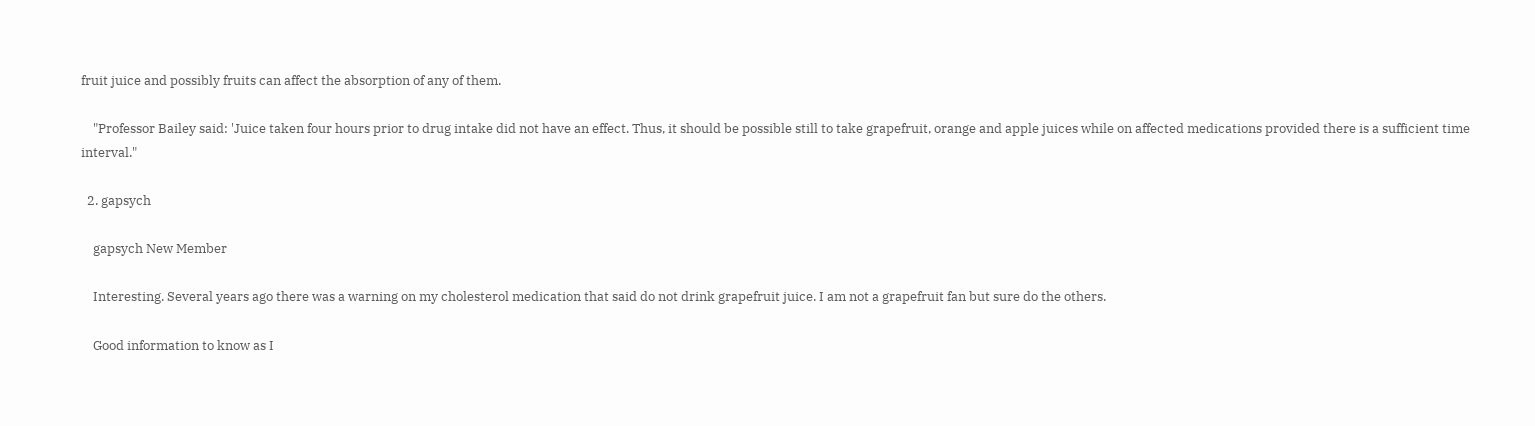fruit juice and possibly fruits can affect the absorption of any of them.

    "Professor Bailey said: 'Juice taken four hours prior to drug intake did not have an effect. Thus, it should be possible still to take grapefruit, orange and apple juices while on affected medications provided there is a sufficient time interval."

  2. gapsych

    gapsych New Member

    Interesting. Several years ago there was a warning on my cholesterol medication that said do not drink grapefruit juice. I am not a grapefruit fan but sure do the others.

    Good information to know as I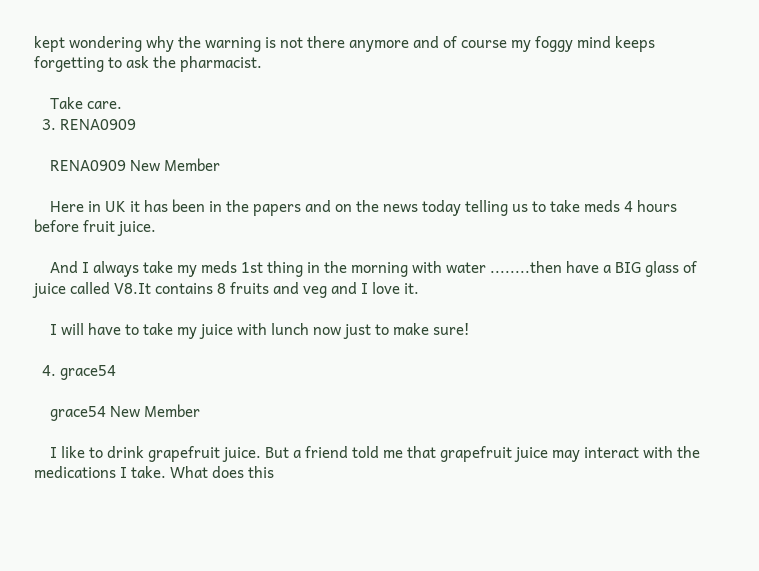kept wondering why the warning is not there anymore and of course my foggy mind keeps forgetting to ask the pharmacist.

    Take care.
  3. RENA0909

    RENA0909 New Member

    Here in UK it has been in the papers and on the news today telling us to take meds 4 hours before fruit juice.

    And I always take my meds 1st thing in the morning with water ........then have a BIG glass of juice called V8.It contains 8 fruits and veg and I love it.

    I will have to take my juice with lunch now just to make sure!

  4. grace54

    grace54 New Member

    I like to drink grapefruit juice. But a friend told me that grapefruit juice may interact with the medications I take. What does this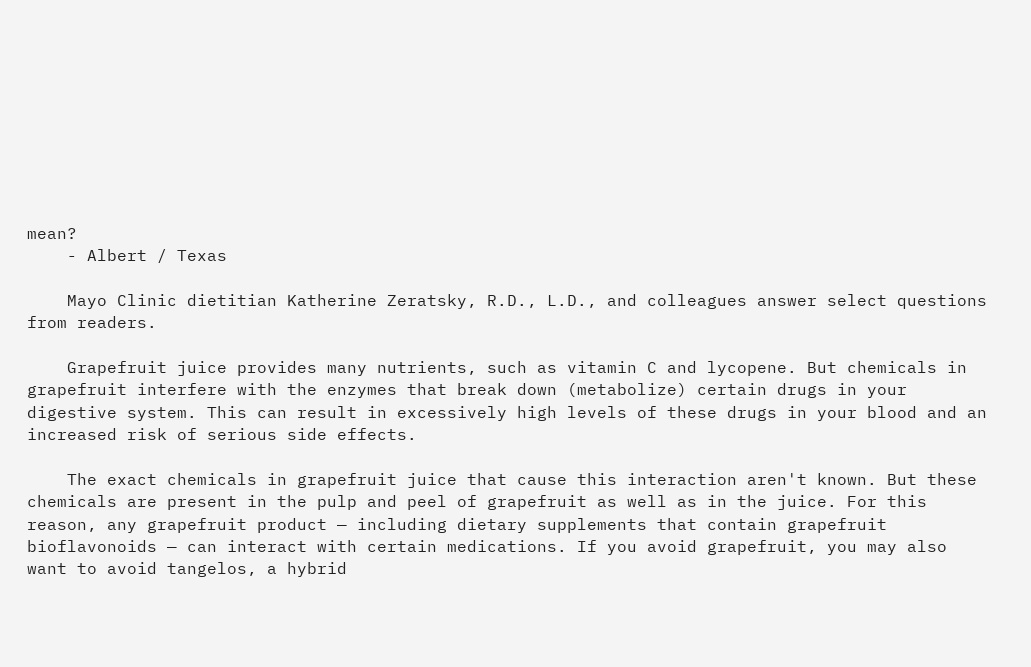mean?
    - Albert / Texas

    Mayo Clinic dietitian Katherine Zeratsky, R.D., L.D., and colleagues answer select questions from readers.

    Grapefruit juice provides many nutrients, such as vitamin C and lycopene. But chemicals in grapefruit interfere with the enzymes that break down (metabolize) certain drugs in your digestive system. This can result in excessively high levels of these drugs in your blood and an increased risk of serious side effects.

    The exact chemicals in grapefruit juice that cause this interaction aren't known. But these chemicals are present in the pulp and peel of grapefruit as well as in the juice. For this reason, any grapefruit product — including dietary supplements that contain grapefruit bioflavonoids — can interact with certain medications. If you avoid grapefruit, you may also want to avoid tangelos, a hybrid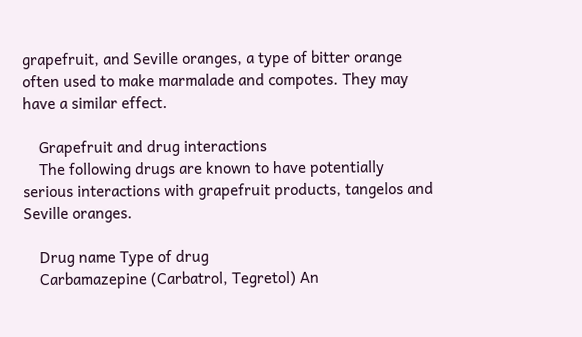grapefruit, and Seville oranges, a type of bitter orange often used to make marmalade and compotes. They may have a similar effect.

    Grapefruit and drug interactions
    The following drugs are known to have potentially serious interactions with grapefruit products, tangelos and Seville oranges.

    Drug name Type of drug
    Carbamazepine (Carbatrol, Tegretol) An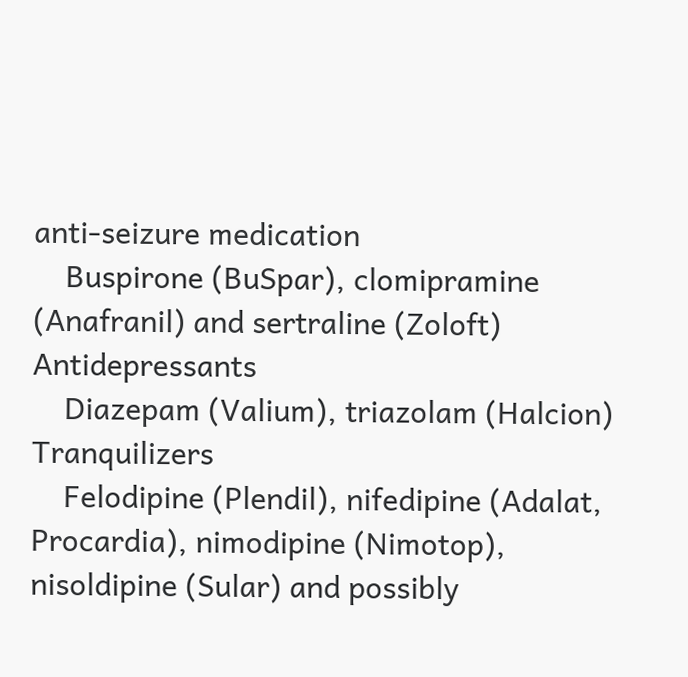anti-seizure medication
    Buspirone (BuSpar), clomipramine (Anafranil) and sertraline (Zoloft) Antidepressants
    Diazepam (Valium), triazolam (Halcion) Tranquilizers
    Felodipine (Plendil), nifedipine (Adalat, Procardia), nimodipine (Nimotop), nisoldipine (Sular) and possibly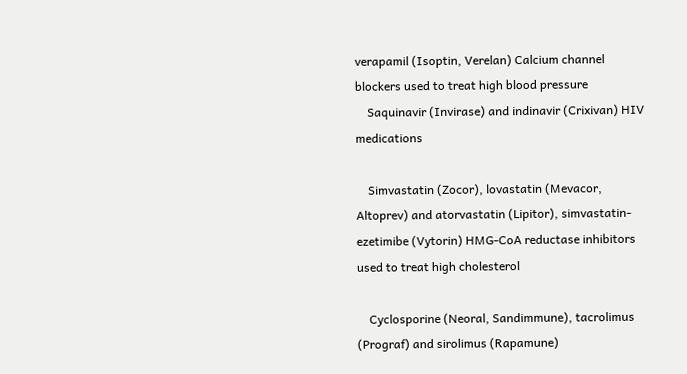verapamil (Isoptin, Verelan) Calcium channel blockers used to treat high blood pressure
    Saquinavir (Invirase) and indinavir (Crixivan) HIV medications

    Simvastatin (Zocor), lovastatin (Mevacor, Altoprev) and atorvastatin (Lipitor), simvastatin-ezetimibe (Vytorin) HMG-CoA reductase inhibitors used to treat high cholesterol

    Cyclosporine (Neoral, Sandimmune), tacrolimus (Prograf) and sirolimus (Rapamune)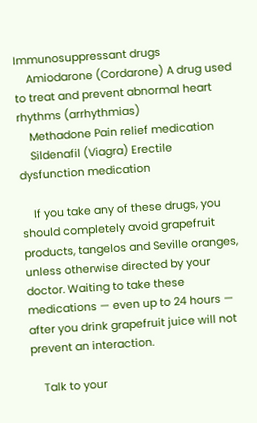Immunosuppressant drugs
    Amiodarone (Cordarone) A drug used to treat and prevent abnormal heart rhythms (arrhythmias)
    Methadone Pain relief medication
    Sildenafil (Viagra) Erectile dysfunction medication

    If you take any of these drugs, you should completely avoid grapefruit products, tangelos and Seville oranges, unless otherwise directed by your doctor. Waiting to take these medications — even up to 24 hours — after you drink grapefruit juice will not prevent an interaction.

    Talk to your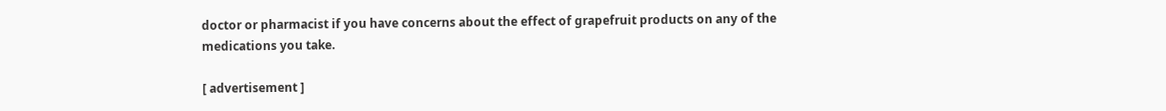doctor or pharmacist if you have concerns about the effect of grapefruit products on any of the medications you take.

[ advertisement ]